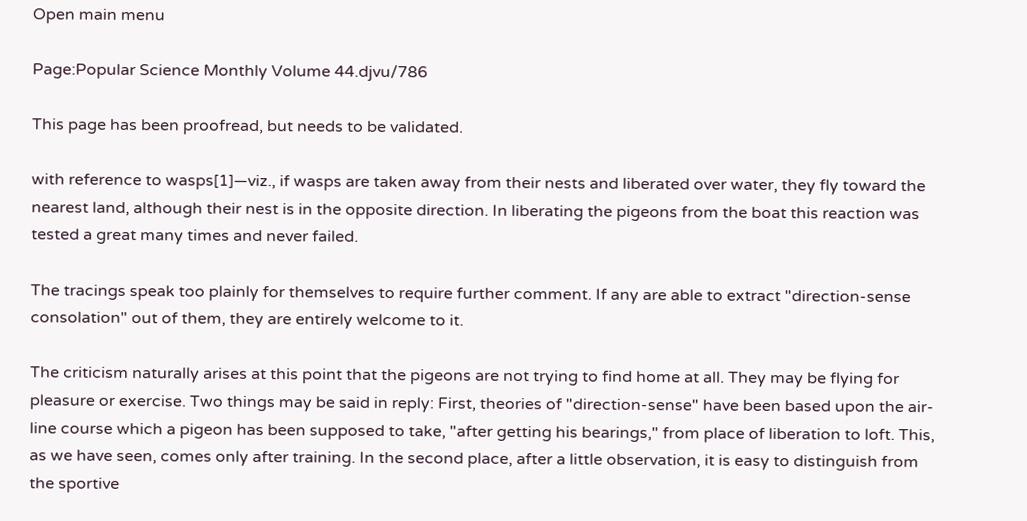Open main menu

Page:Popular Science Monthly Volume 44.djvu/786

This page has been proofread, but needs to be validated.

with reference to wasps[1]—viz., if wasps are taken away from their nests and liberated over water, they fly toward the nearest land, although their nest is in the opposite direction. In liberating the pigeons from the boat this reaction was tested a great many times and never failed.

The tracings speak too plainly for themselves to require further comment. If any are able to extract "direction-sense consolation" out of them, they are entirely welcome to it.

The criticism naturally arises at this point that the pigeons are not trying to find home at all. They may be flying for pleasure or exercise. Two things may be said in reply: First, theories of "direction-sense" have been based upon the air-line course which a pigeon has been supposed to take, "after getting his bearings," from place of liberation to loft. This, as we have seen, comes only after training. In the second place, after a little observation, it is easy to distinguish from the sportive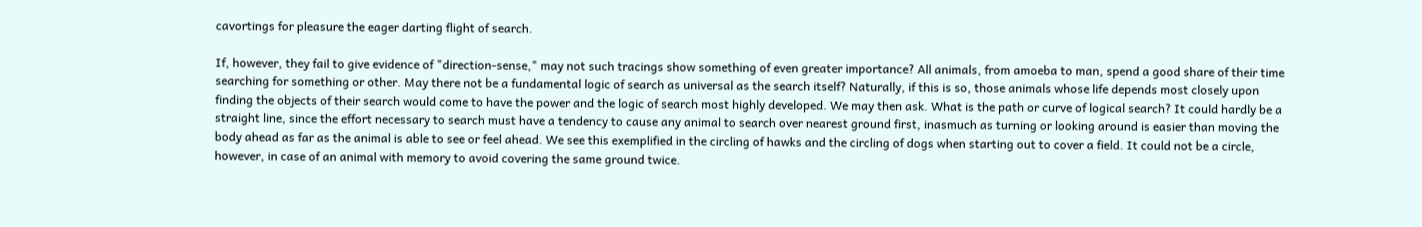cavortings for pleasure the eager darting flight of search.

If, however, they fail to give evidence of "direction-sense," may not such tracings show something of even greater importance? All animals, from amoeba to man, spend a good share of their time searching for something or other. May there not be a fundamental logic of search as universal as the search itself? Naturally, if this is so, those animals whose life depends most closely upon finding the objects of their search would come to have the power and the logic of search most highly developed. We may then ask. What is the path or curve of logical search? It could hardly be a straight line, since the effort necessary to search must have a tendency to cause any animal to search over nearest ground first, inasmuch as turning or looking around is easier than moving the body ahead as far as the animal is able to see or feel ahead. We see this exemplified in the circling of hawks and the circling of dogs when starting out to cover a field. It could not be a circle, however, in case of an animal with memory to avoid covering the same ground twice.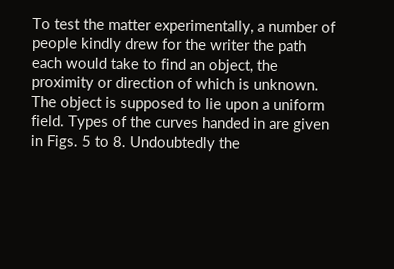To test the matter experimentally, a number of people kindly drew for the writer the path each would take to find an object, the proximity or direction of which is unknown. The object is supposed to lie upon a uniform field. Types of the curves handed in are given in Figs. 5 to 8. Undoubtedly the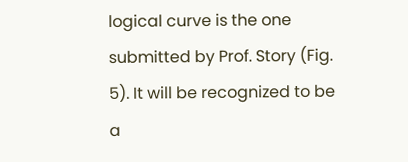logical curve is the one submitted by Prof. Story (Fig. 5). It will be recognized to be a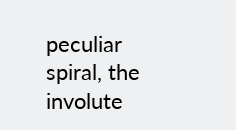peculiar spiral, the involute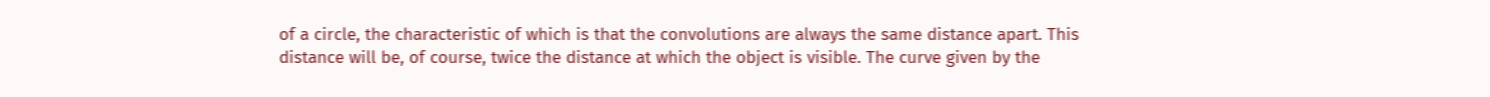of a circle, the characteristic of which is that the convolutions are always the same distance apart. This distance will be, of course, twice the distance at which the object is visible. The curve given by the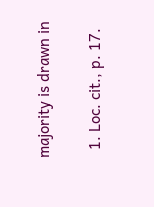majority is drawn in

  1. Loc. cit., p. 17.